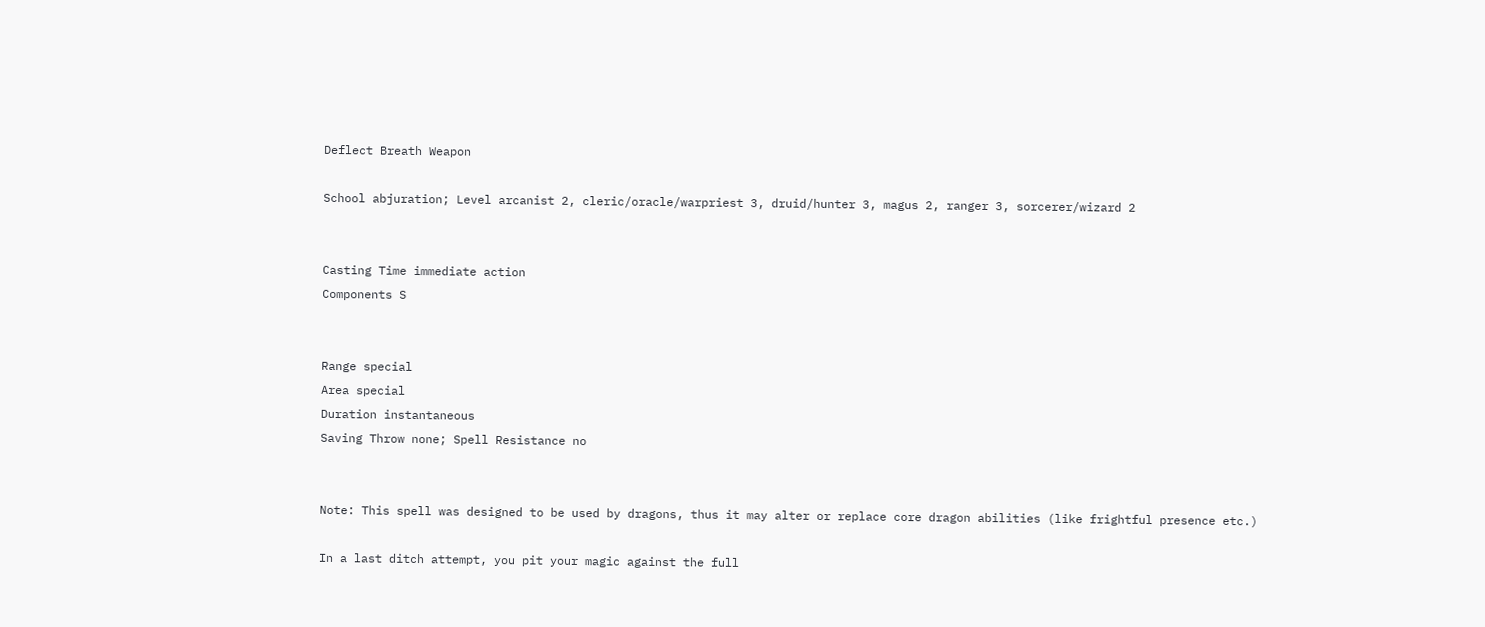Deflect Breath Weapon

School abjuration; Level arcanist 2, cleric/oracle/warpriest 3, druid/hunter 3, magus 2, ranger 3, sorcerer/wizard 2


Casting Time immediate action
Components S


Range special
Area special
Duration instantaneous
Saving Throw none; Spell Resistance no


Note: This spell was designed to be used by dragons, thus it may alter or replace core dragon abilities (like frightful presence etc.)

In a last ditch attempt, you pit your magic against the full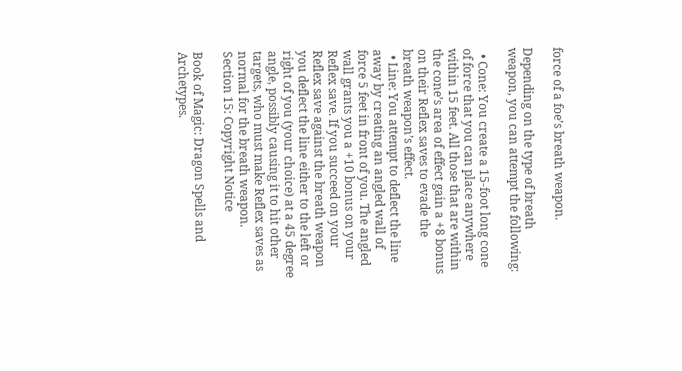force of a foe’s breath weapon.

Depending on the type of breath weapon, you can attempt the following:

  • Cone: You create a 15-foot long cone of force that you can place anywhere within 15 feet. All those that are within the cone’s area of effect gain a +8 bonus on their Reflex saves to evade the breath weapon’s effect.
  • Line: You attempt to deflect the line away by creating an angled wall of force 5 feet in front of you. The angled wall grants you a +10 bonus on your Reflex save. If you succeed on your Reflex save against the breath weapon you deflect the line either to the left or right of you (your choice) at a 45 degree angle, possibly causing it to hit other targets, who must make Reflex saves as normal for the breath weapon.
Section 15: Copyright Notice

Book of Magic: Dragon Spells and Archetypes.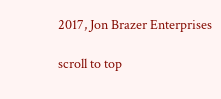2017, Jon Brazer Enterprises

scroll to top